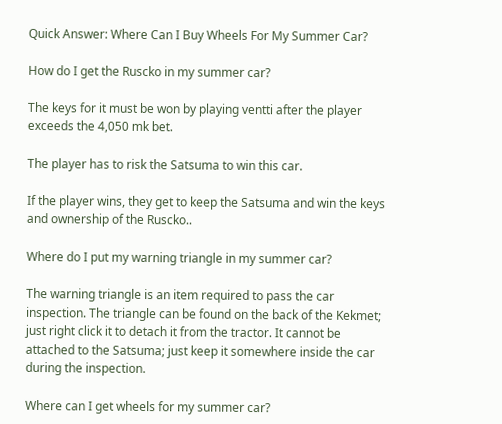Quick Answer: Where Can I Buy Wheels For My Summer Car?

How do I get the Ruscko in my summer car?

The keys for it must be won by playing ventti after the player exceeds the 4,050 mk bet.

The player has to risk the Satsuma to win this car.

If the player wins, they get to keep the Satsuma and win the keys and ownership of the Ruscko..

Where do I put my warning triangle in my summer car?

The warning triangle is an item required to pass the car inspection. The triangle can be found on the back of the Kekmet; just right click it to detach it from the tractor. It cannot be attached to the Satsuma; just keep it somewhere inside the car during the inspection.

Where can I get wheels for my summer car?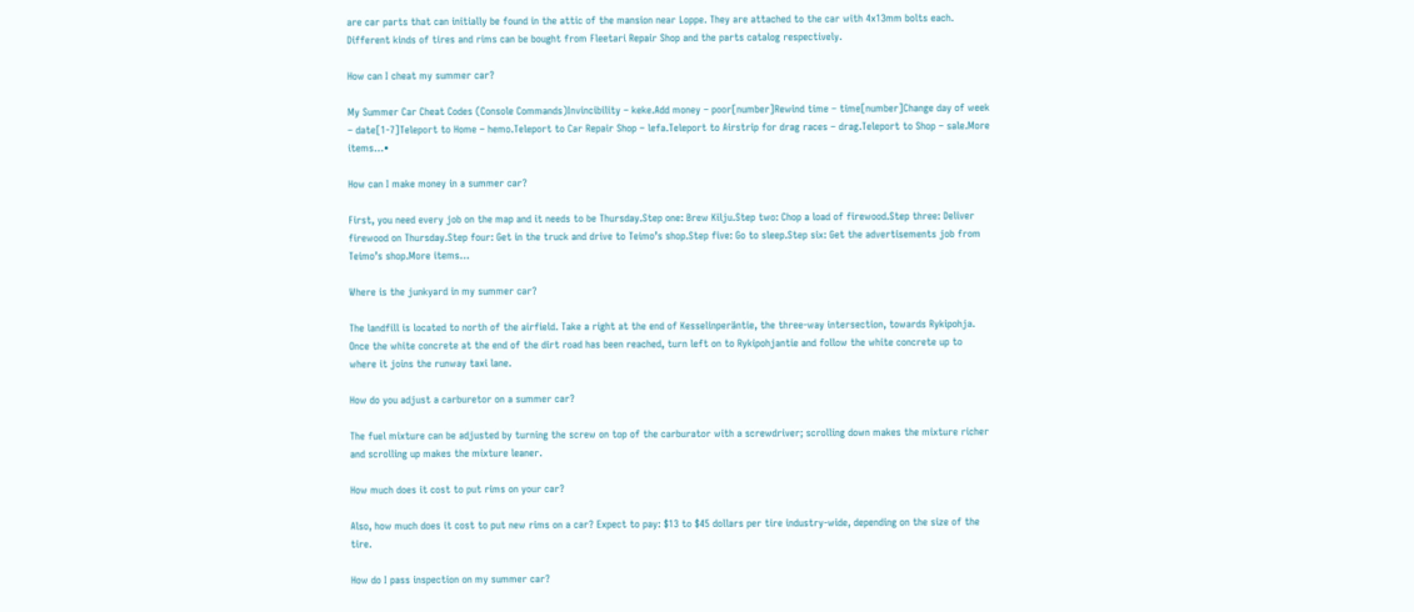are car parts that can initially be found in the attic of the mansion near Loppe. They are attached to the car with 4x13mm bolts each. Different kinds of tires and rims can be bought from Fleetari Repair Shop and the parts catalog respectively.

How can I cheat my summer car?

My Summer Car Cheat Codes (Console Commands)Invincibility – keke.Add money – poor[number]Rewind time – time[number]Change day of week – date[1-7]Teleport to Home – hemo.Teleport to Car Repair Shop – lefa.Teleport to Airstrip for drag races – drag.Teleport to Shop – sale.More items…•

How can I make money in a summer car?

First, you need every job on the map and it needs to be Thursday.Step one: Brew Kilju.Step two: Chop a load of firewood.Step three: Deliver firewood on Thursday.Step four: Get in the truck and drive to Teimo’s shop.Step five: Go to sleep.Step six: Get the advertisements job from Teimo’s shop.More items…

Where is the junkyard in my summer car?

The landfill is located to north of the airfield. Take a right at the end of Kesselinperäntie, the three-way intersection, towards Rykipohja. Once the white concrete at the end of the dirt road has been reached, turn left on to Rykipohjantie and follow the white concrete up to where it joins the runway taxi lane.

How do you adjust a carburetor on a summer car?

The fuel mixture can be adjusted by turning the screw on top of the carburator with a screwdriver; scrolling down makes the mixture richer and scrolling up makes the mixture leaner.

How much does it cost to put rims on your car?

Also, how much does it cost to put new rims on a car? Expect to pay: $13 to $45 dollars per tire industry-wide, depending on the size of the tire.

How do I pass inspection on my summer car?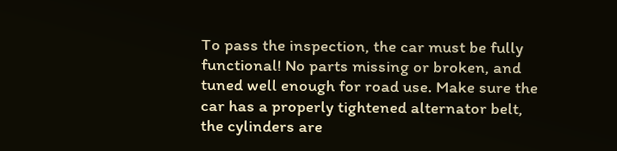To pass the inspection, the car must be fully functional! No parts missing or broken, and tuned well enough for road use. Make sure the car has a properly tightened alternator belt, the cylinders are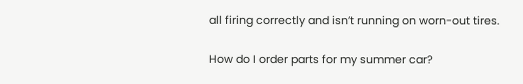all firing correctly and isn’t running on worn-out tires.

How do I order parts for my summer car?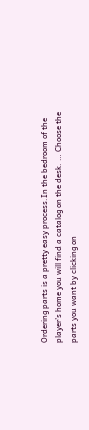Ordering parts is a pretty easy process.In the bedroom of the player’s home you will find a catalog on the desk. … Choose the parts you want by clicking on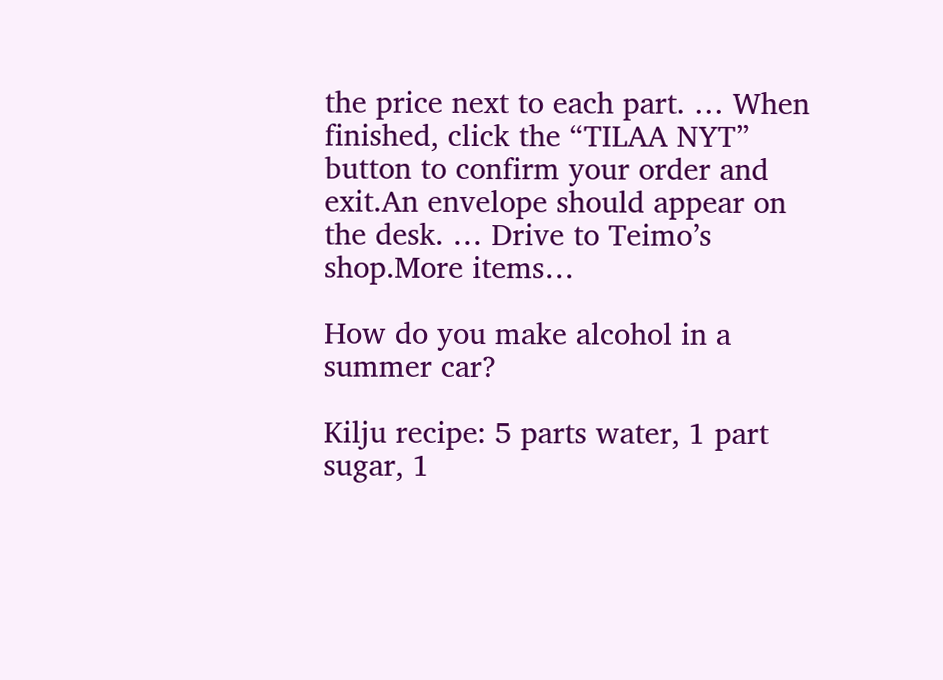the price next to each part. … When finished, click the “TILAA NYT” button to confirm your order and exit.An envelope should appear on the desk. … Drive to Teimo’s shop.More items…

How do you make alcohol in a summer car?

Kilju recipe: 5 parts water, 1 part sugar, 1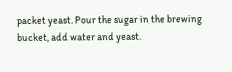packet yeast. Pour the sugar in the brewing bucket, add water and yeast.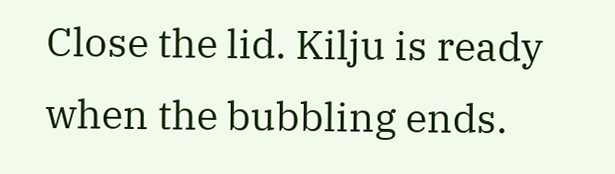Close the lid. Kilju is ready when the bubbling ends.